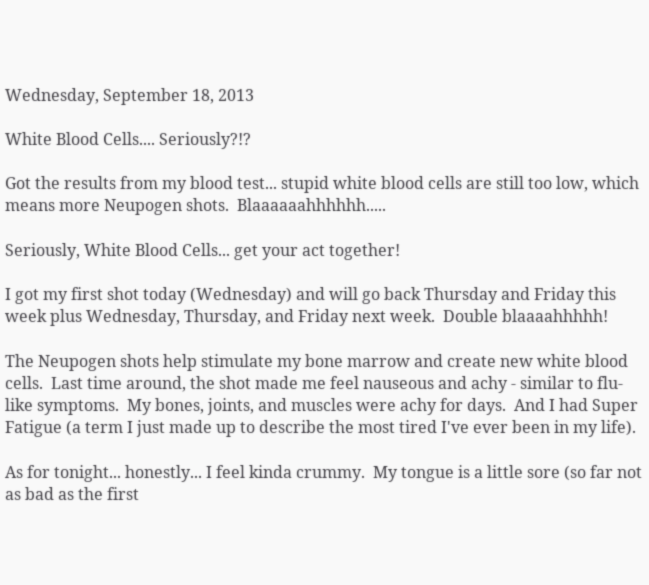Wednesday, September 18, 2013

White Blood Cells.... Seriously?!?

Got the results from my blood test... stupid white blood cells are still too low, which means more Neupogen shots.  Blaaaaaahhhhhh.....

Seriously, White Blood Cells... get your act together!

I got my first shot today (Wednesday) and will go back Thursday and Friday this week plus Wednesday, Thursday, and Friday next week.  Double blaaaahhhhh!

The Neupogen shots help stimulate my bone marrow and create new white blood cells.  Last time around, the shot made me feel nauseous and achy - similar to flu-like symptoms.  My bones, joints, and muscles were achy for days.  And I had Super Fatigue (a term I just made up to describe the most tired I've ever been in my life).

As for tonight... honestly... I feel kinda crummy.  My tongue is a little sore (so far not as bad as the first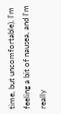time, but uncomfortable), I'm feeling a bit of nausea, and I'm really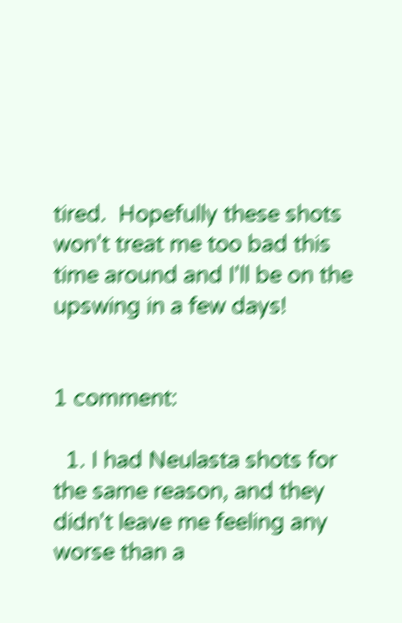tired.  Hopefully these shots won't treat me too bad this time around and I'll be on the upswing in a few days!


1 comment:

  1. I had Neulasta shots for the same reason, and they didn't leave me feeling any worse than a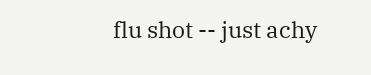flu shot -- just achy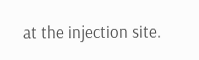at the injection site.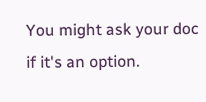You might ask your doc if it's an option.